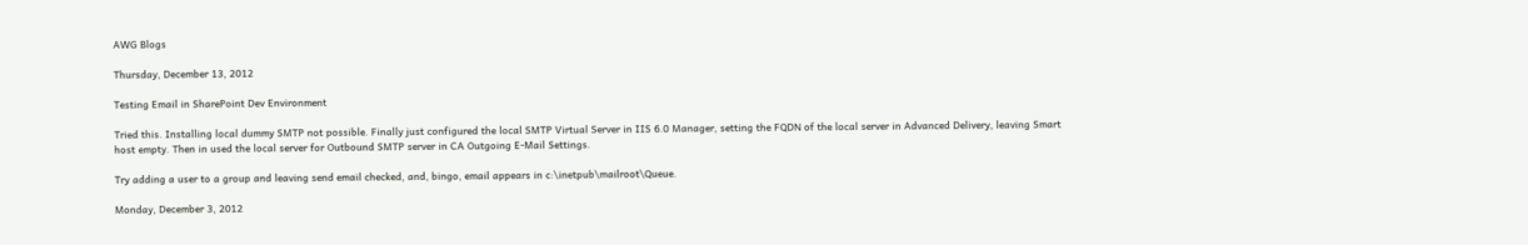AWG Blogs

Thursday, December 13, 2012

Testing Email in SharePoint Dev Environment

Tried this. Installing local dummy SMTP not possible. Finally just configured the local SMTP Virtual Server in IIS 6.0 Manager, setting the FQDN of the local server in Advanced Delivery, leaving Smart host empty. Then in used the local server for Outbound SMTP server in CA Outgoing E-Mail Settings.

Try adding a user to a group and leaving send email checked, and, bingo, email appears in c:\inetpub\mailroot\Queue.

Monday, December 3, 2012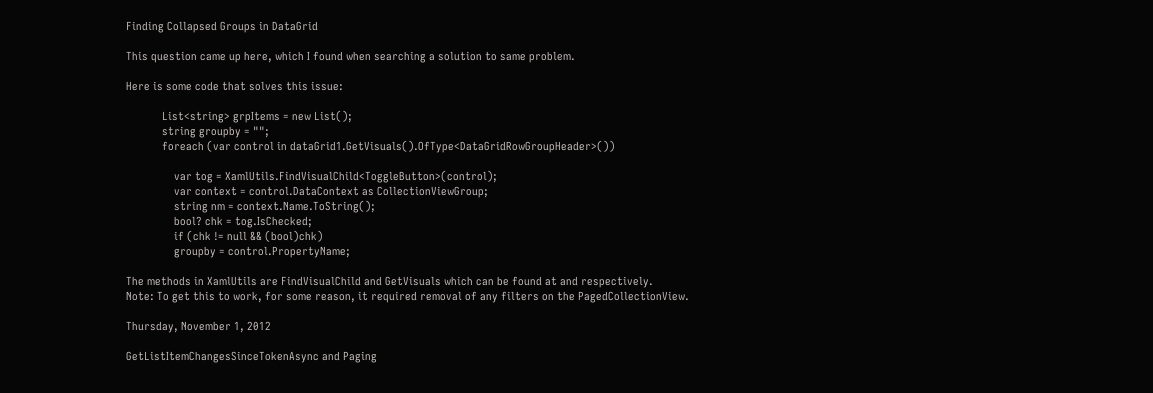Finding Collapsed Groups in DataGrid

This question came up here, which I found when searching a solution to same problem.

Here is some code that solves this issue:

            List<string> grpItems = new List();
            string groupby = "";
            foreach (var control in dataGrid1.GetVisuals().OfType<DataGridRowGroupHeader>())

                var tog = XamlUtils.FindVisualChild<ToggleButton>(control);
                var context = control.DataContext as CollectionViewGroup;
                string nm = context.Name.ToString();
                bool? chk = tog.IsChecked;
                if (chk != null && (bool)chk)
                groupby = control.PropertyName;

The methods in XamlUtils are FindVisualChild and GetVisuals which can be found at and respectively.
Note: To get this to work, for some reason, it required removal of any filters on the PagedCollectionView.

Thursday, November 1, 2012

GetListItemChangesSinceTokenAsync and Paging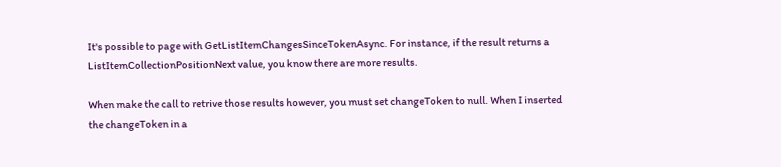It's possible to page with GetListItemChangesSinceTokenAsync. For instance, if the result returns a ListItemCollectionPositionNext value, you know there are more results.

When make the call to retrive those results however, you must set changeToken to null. When I inserted the changeToken in a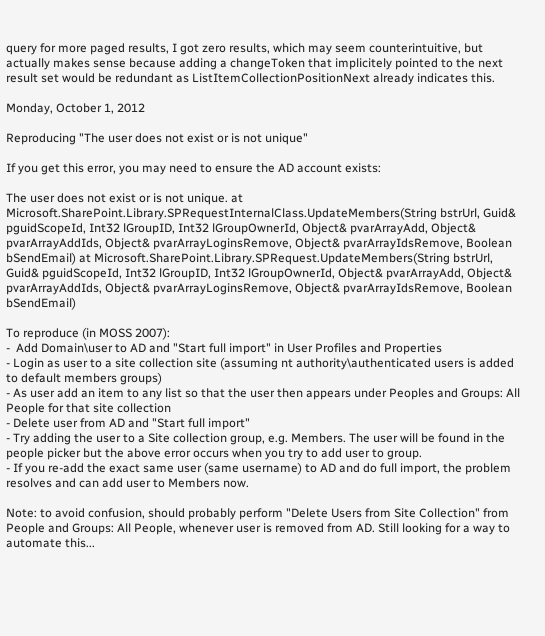query for more paged results, I got zero results, which may seem counterintuitive, but actually makes sense because adding a changeToken that implicitely pointed to the next result set would be redundant as ListItemCollectionPositionNext already indicates this.

Monday, October 1, 2012

Reproducing "The user does not exist or is not unique"

If you get this error, you may need to ensure the AD account exists:

The user does not exist or is not unique. at Microsoft.SharePoint.Library.SPRequestInternalClass.UpdateMembers(String bstrUrl, Guid& pguidScopeId, Int32 lGroupID, Int32 lGroupOwnerId, Object& pvarArrayAdd, Object& pvarArrayAddIds, Object& pvarArrayLoginsRemove, Object& pvarArrayIdsRemove, Boolean bSendEmail) at Microsoft.SharePoint.Library.SPRequest.UpdateMembers(String bstrUrl, Guid& pguidScopeId, Int32 lGroupID, Int32 lGroupOwnerId, Object& pvarArrayAdd, Object& pvarArrayAddIds, Object& pvarArrayLoginsRemove, Object& pvarArrayIdsRemove, Boolean bSendEmail)

To reproduce (in MOSS 2007):
-  Add Domain\user to AD and "Start full import" in User Profiles and Properties
- Login as user to a site collection site (assuming nt authority\authenticated users is added to default members groups)
- As user add an item to any list so that the user then appears under Peoples and Groups: All People for that site collection
- Delete user from AD and "Start full import"
- Try adding the user to a Site collection group, e.g. Members. The user will be found in the people picker but the above error occurs when you try to add user to group.
- If you re-add the exact same user (same username) to AD and do full import, the problem resolves and can add user to Members now.

Note: to avoid confusion, should probably perform "Delete Users from Site Collection" from People and Groups: All People, whenever user is removed from AD. Still looking for a way to automate this...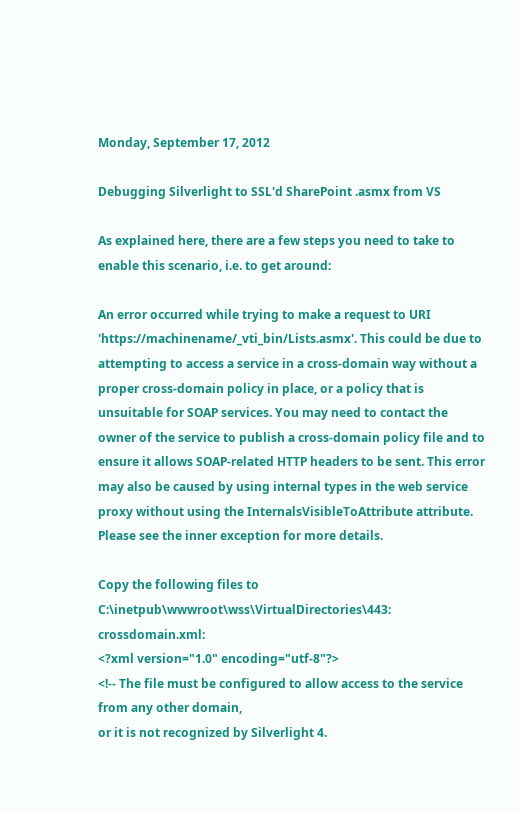Monday, September 17, 2012

Debugging Silverlight to SSL'd SharePoint .asmx from VS

As explained here, there are a few steps you need to take to enable this scenario, i.e. to get around:

An error occurred while trying to make a request to URI 'https://machinename/_vti_bin/Lists.asmx'. This could be due to attempting to access a service in a cross-domain way without a proper cross-domain policy in place, or a policy that is unsuitable for SOAP services. You may need to contact the owner of the service to publish a cross-domain policy file and to ensure it allows SOAP-related HTTP headers to be sent. This error may also be caused by using internal types in the web service proxy without using the InternalsVisibleToAttribute attribute. Please see the inner exception for more details.

Copy the following files to C:\inetpub\wwwroot\wss\VirtualDirectories\443: crossdomain.xml:
<?xml version="1.0" encoding="utf-8"?>
<!-- The file must be configured to allow access to the service from any other domain,
or it is not recognized by Silverlight 4.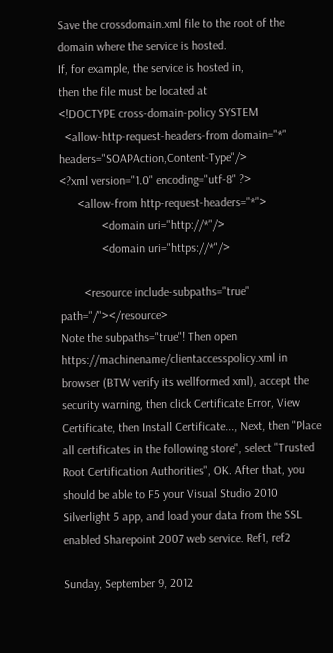Save the crossdomain.xml file to the root of the domain where the service is hosted.
If, for example, the service is hosted in,
then the file must be located at
<!DOCTYPE cross-domain-policy SYSTEM
  <allow-http-request-headers-from domain="*" headers="SOAPAction,Content-Type"/>
<?xml version="1.0" encoding="utf-8" ?>
      <allow-from http-request-headers="*">
              <domain uri="http://*"/>
              <domain uri="https://*"/>

        <resource include-subpaths="true" path="/"></resource>
Note the subpaths="true"! Then open https://machinename/clientaccesspolicy.xml in browser (BTW verify its wellformed xml), accept the security warning, then click Certificate Error, View Certificate, then Install Certificate..., Next, then "Place all certificates in the following store", select "Trusted Root Certification Authorities", OK. After that, you should be able to F5 your Visual Studio 2010 Silverlight 5 app, and load your data from the SSL enabled Sharepoint 2007 web service. Ref1, ref2

Sunday, September 9, 2012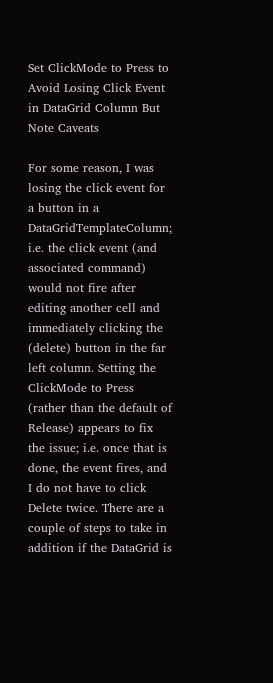Set ClickMode to Press to Avoid Losing Click Event in DataGrid Column But Note Caveats

For some reason, I was losing the click event for a button in a DataGridTemplateColumn; i.e. the click event (and associated command) would not fire after editing another cell and immediately clicking the (delete) button in the far left column. Setting the ClickMode to Press (rather than the default of Release) appears to fix the issue; i.e. once that is done, the event fires, and I do not have to click Delete twice. There are a couple of steps to take in addition if the DataGrid is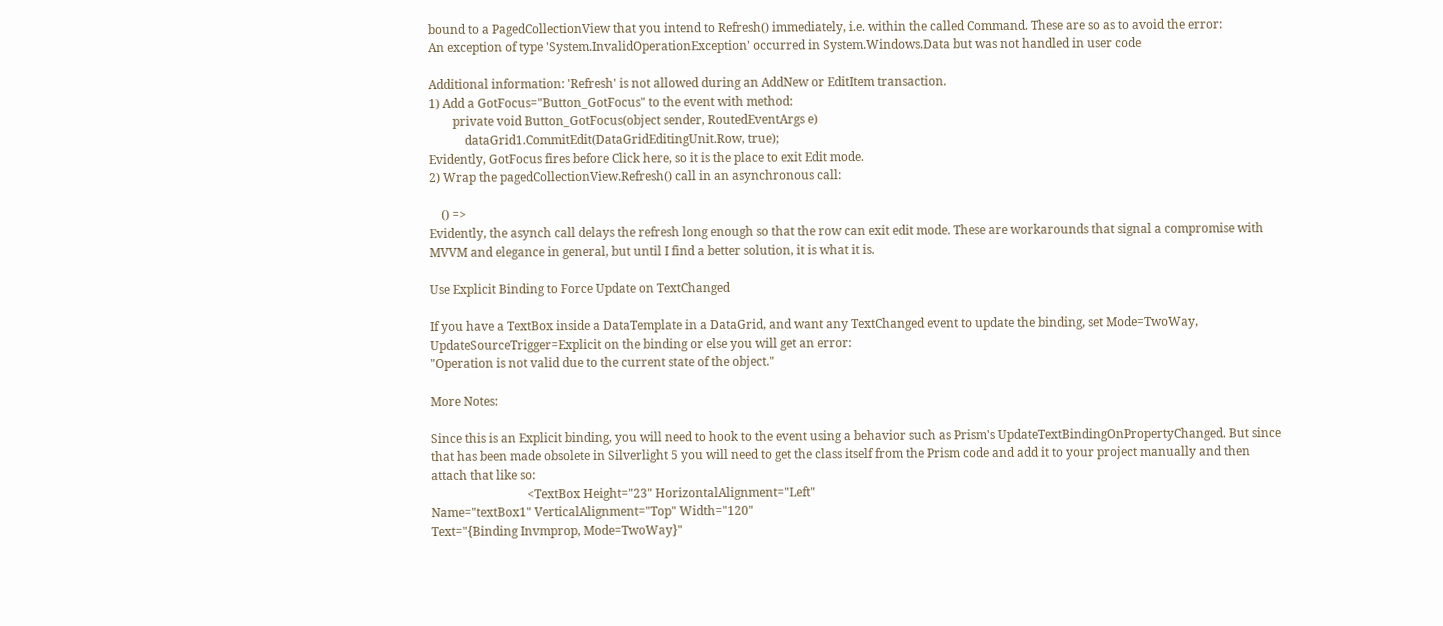bound to a PagedCollectionView that you intend to Refresh() immediately, i.e. within the called Command. These are so as to avoid the error:
An exception of type 'System.InvalidOperationException' occurred in System.Windows.Data but was not handled in user code

Additional information: 'Refresh' is not allowed during an AddNew or EditItem transaction.
1) Add a GotFocus="Button_GotFocus" to the event with method:
        private void Button_GotFocus(object sender, RoutedEventArgs e)
            dataGrid1.CommitEdit(DataGridEditingUnit.Row, true);
Evidently, GotFocus fires before Click here, so it is the place to exit Edit mode.
2) Wrap the pagedCollectionView.Refresh() call in an asynchronous call:

    () =>
Evidently, the asynch call delays the refresh long enough so that the row can exit edit mode. These are workarounds that signal a compromise with MVVM and elegance in general, but until I find a better solution, it is what it is.

Use Explicit Binding to Force Update on TextChanged

If you have a TextBox inside a DataTemplate in a DataGrid, and want any TextChanged event to update the binding, set Mode=TwoWay, UpdateSourceTrigger=Explicit on the binding or else you will get an error:
"Operation is not valid due to the current state of the object."

More Notes:

Since this is an Explicit binding, you will need to hook to the event using a behavior such as Prism's UpdateTextBindingOnPropertyChanged. But since that has been made obsolete in Silverlight 5 you will need to get the class itself from the Prism code and add it to your project manually and then attach that like so:
                                <TextBox Height="23" HorizontalAlignment="Left"
Name="textBox1" VerticalAlignment="Top" Width="120"
Text="{Binding Invmprop, Mode=TwoWay}"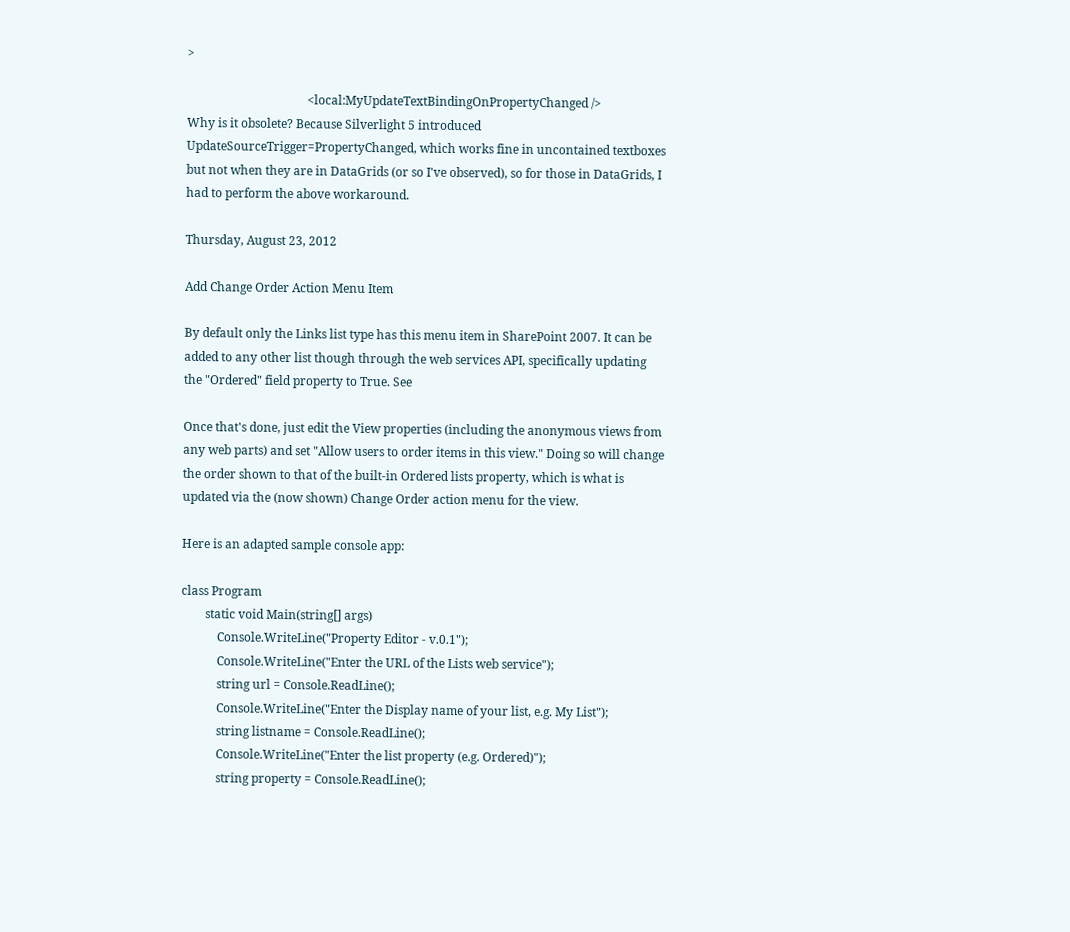>

                                        <local:MyUpdateTextBindingOnPropertyChanged />
Why is it obsolete? Because Silverlight 5 introduced UpdateSourceTrigger=PropertyChanged, which works fine in uncontained textboxes but not when they are in DataGrids (or so I've observed), so for those in DataGrids, I had to perform the above workaround.

Thursday, August 23, 2012

Add Change Order Action Menu Item

By default only the Links list type has this menu item in SharePoint 2007. It can be added to any other list though through the web services API, specifically updating the "Ordered" field property to True. See

Once that's done, just edit the View properties (including the anonymous views from any web parts) and set "Allow users to order items in this view." Doing so will change the order shown to that of the built-in Ordered lists property, which is what is updated via the (now shown) Change Order action menu for the view.

Here is an adapted sample console app:

class Program
        static void Main(string[] args)
            Console.WriteLine("Property Editor - v.0.1");
            Console.WriteLine("Enter the URL of the Lists web service");
            string url = Console.ReadLine();
            Console.WriteLine("Enter the Display name of your list, e.g. My List");
            string listname = Console.ReadLine();
            Console.WriteLine("Enter the list property (e.g. Ordered)");
            string property = Console.ReadLine();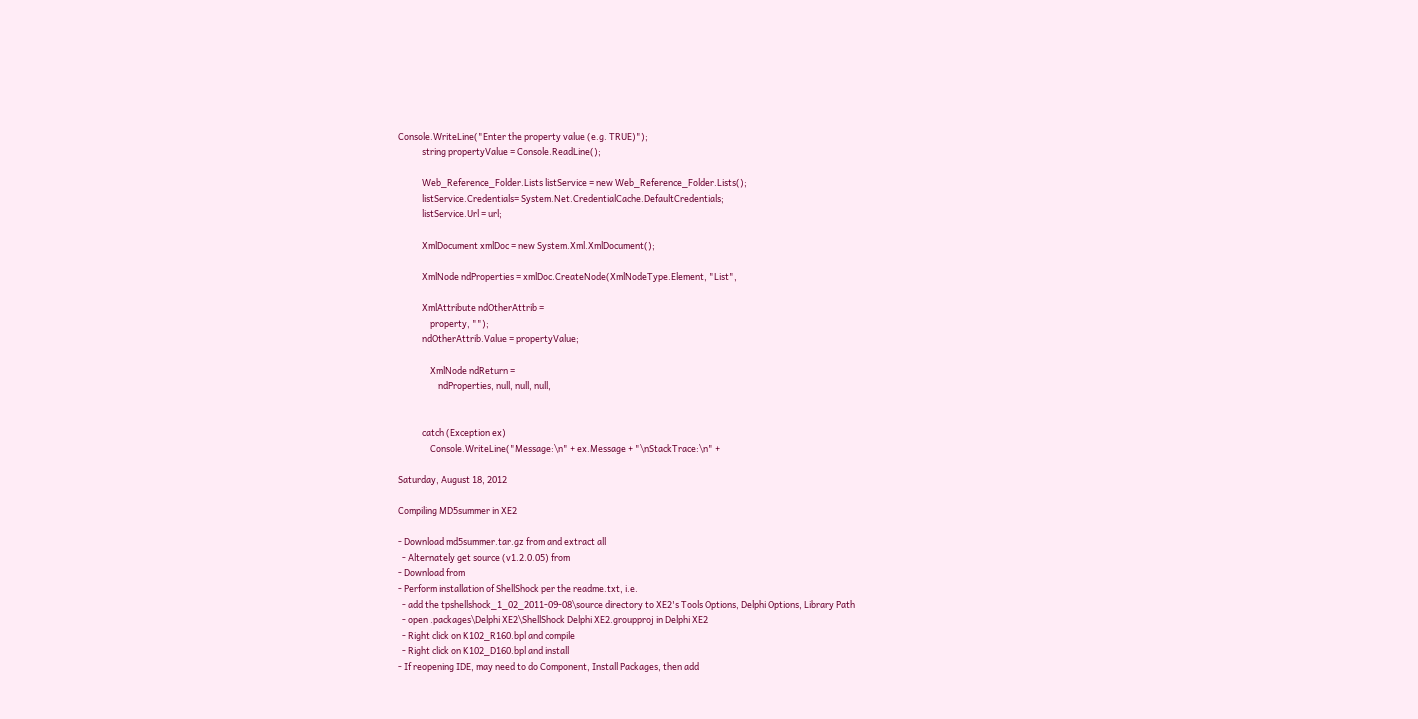Console.WriteLine("Enter the property value (e.g. TRUE)");
            string propertyValue = Console.ReadLine();

            Web_Reference_Folder.Lists listService = new Web_Reference_Folder.Lists();
            listService.Credentials= System.Net.CredentialCache.DefaultCredentials;
            listService.Url = url;

            XmlDocument xmlDoc = new System.Xml.XmlDocument();

            XmlNode ndProperties = xmlDoc.CreateNode(XmlNodeType.Element, "List",

            XmlAttribute ndOtherAttrib =
                property, "");
            ndOtherAttrib.Value = propertyValue;

                XmlNode ndReturn =
                    ndProperties, null, null, null,


            catch (Exception ex)
                Console.WriteLine("Message:\n" + ex.Message + "\nStackTrace:\n" +

Saturday, August 18, 2012

Compiling MD5summer in XE2

- Download md5summer.tar.gz from and extract all
  - Alternately get source (v1.2.0.05) from
- Download from
- Perform installation of ShellShock per the readme.txt, i.e.
  - add the tpshellshock_1_02_2011-09-08\source directory to XE2's Tools Options, Delphi Options, Library Path
  - open .packages\Delphi XE2\ShellShock Delphi XE2.groupproj in Delphi XE2
  - Right click on K102_R160.bpl and compile
  - Right click on K102_D160.bpl and install
- If reopening IDE, may need to do Component, Install Packages, then add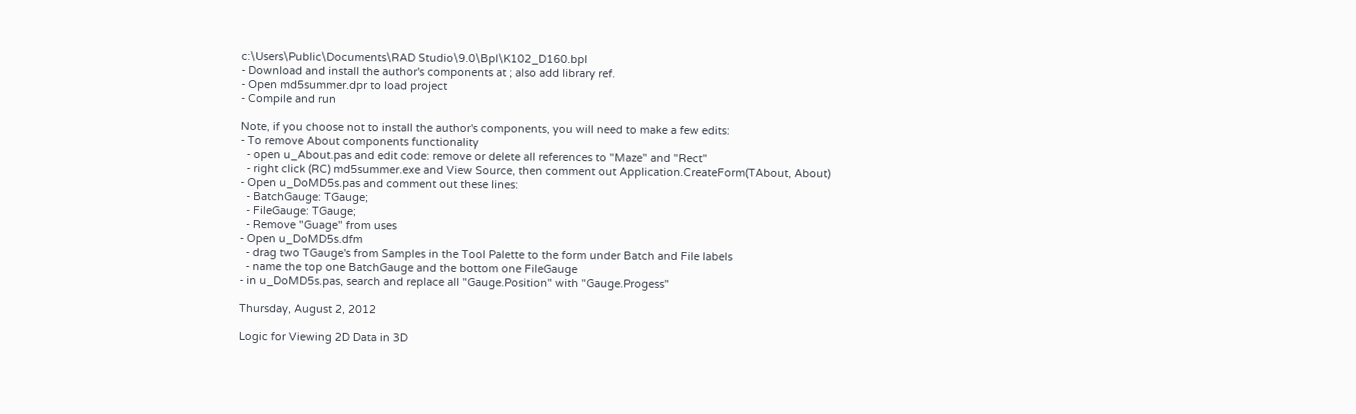c:\Users\Public\Documents\RAD Studio\9.0\Bpl\K102_D160.bpl
- Download and install the author's components at ; also add library ref.
- Open md5summer.dpr to load project
- Compile and run

Note, if you choose not to install the author's components, you will need to make a few edits:
- To remove About components functionality
  - open u_About.pas and edit code: remove or delete all references to "Maze" and "Rect"
  - right click (RC) md5summer.exe and View Source, then comment out Application.CreateForm(TAbout, About)
- Open u_DoMD5s.pas and comment out these lines:
  - BatchGauge: TGauge;
  - FileGauge: TGauge;
  - Remove "Guage" from uses
- Open u_DoMD5s.dfm
  - drag two TGauge's from Samples in the Tool Palette to the form under Batch and File labels
  - name the top one BatchGauge and the bottom one FileGauge
- in u_DoMD5s.pas, search and replace all "Gauge.Position" with "Gauge.Progess"

Thursday, August 2, 2012

Logic for Viewing 2D Data in 3D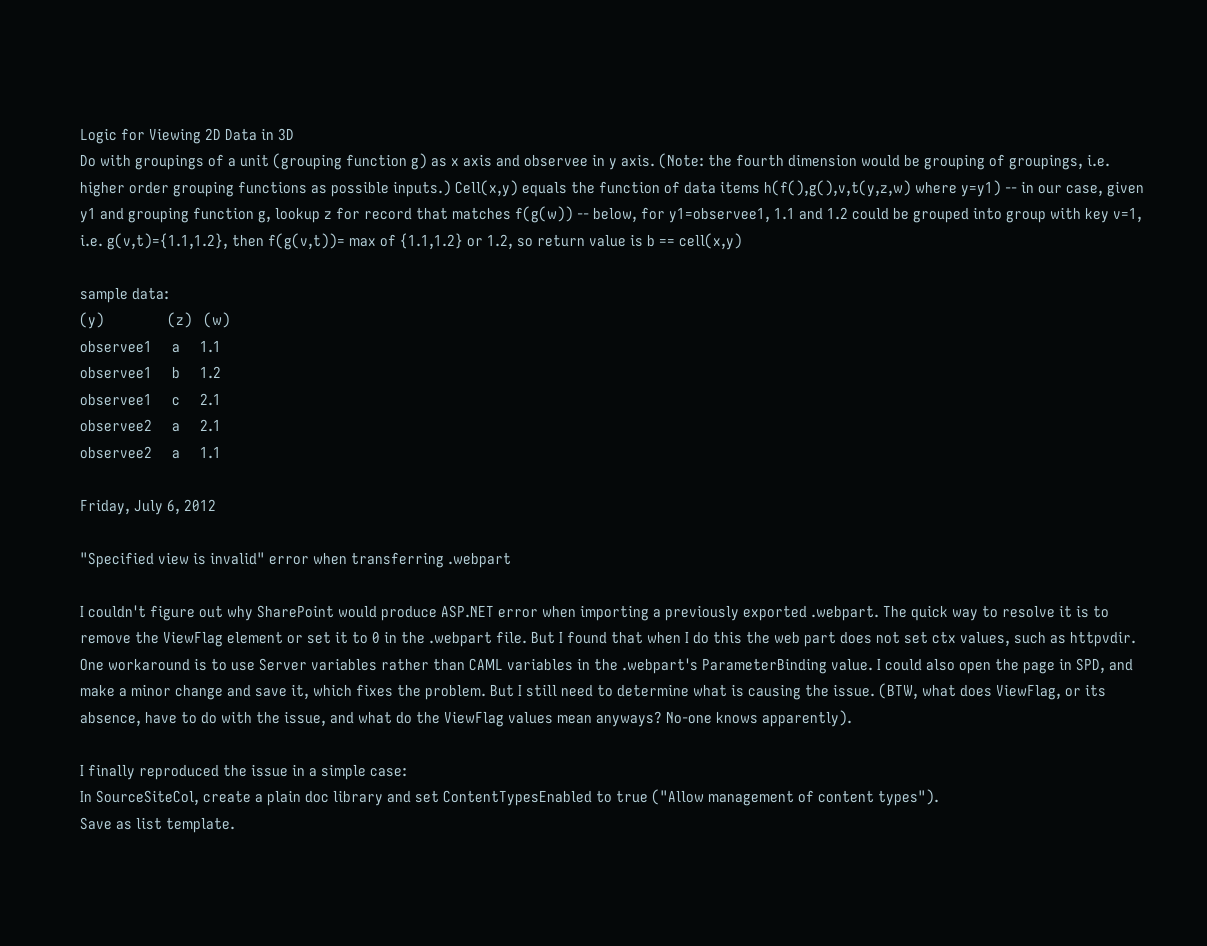Logic for Viewing 2D Data in 3D
Do with groupings of a unit (grouping function g) as x axis and observee in y axis. (Note: the fourth dimension would be grouping of groupings, i.e. higher order grouping functions as possible inputs.) Cell(x,y) equals the function of data items h(f(),g(),v,t(y,z,w) where y=y1) -- in our case, given y1 and grouping function g, lookup z for record that matches f(g(w)) -- below, for y1=observee1, 1.1 and 1.2 could be grouped into group with key v=1, i.e. g(v,t)={1.1,1.2}, then f(g(v,t))= max of {1.1,1.2} or 1.2, so return value is b == cell(x,y)

sample data:
(y)                (z)   (w)
observee1     a     1.1
observee1     b     1.2
observee1     c     2.1
observee2     a     2.1
observee2     a     1.1

Friday, July 6, 2012

"Specified view is invalid" error when transferring .webpart

I couldn't figure out why SharePoint would produce ASP.NET error when importing a previously exported .webpart. The quick way to resolve it is to remove the ViewFlag element or set it to 0 in the .webpart file. But I found that when I do this the web part does not set ctx values, such as httpvdir. One workaround is to use Server variables rather than CAML variables in the .webpart's ParameterBinding value. I could also open the page in SPD, and make a minor change and save it, which fixes the problem. But I still need to determine what is causing the issue. (BTW, what does ViewFlag, or its absence, have to do with the issue, and what do the ViewFlag values mean anyways? No-one knows apparently).

I finally reproduced the issue in a simple case:
In SourceSiteCol, create a plain doc library and set ContentTypesEnabled to true ("Allow management of content types").
Save as list template.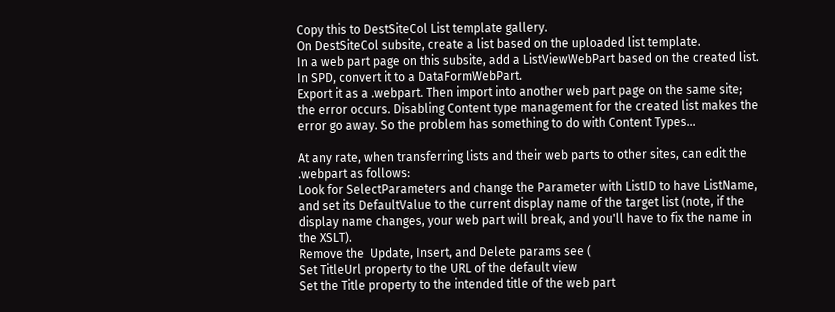Copy this to DestSiteCol List template gallery.
On DestSiteCol subsite, create a list based on the uploaded list template.
In a web part page on this subsite, add a ListViewWebPart based on the created list. In SPD, convert it to a DataFormWebPart.
Export it as a .webpart. Then import into another web part page on the same site; the error occurs. Disabling Content type management for the created list makes the error go away. So the problem has something to do with Content Types...

At any rate, when transferring lists and their web parts to other sites, can edit the .webpart as follows:
Look for SelectParameters and change the Parameter with ListID to have ListName, and set its DefaultValue to the current display name of the target list (note, if the display name changes, your web part will break, and you'll have to fix the name in the XSLT).
Remove the  Update, Insert, and Delete params see (
Set TitleUrl property to the URL of the default view
Set the Title property to the intended title of the web part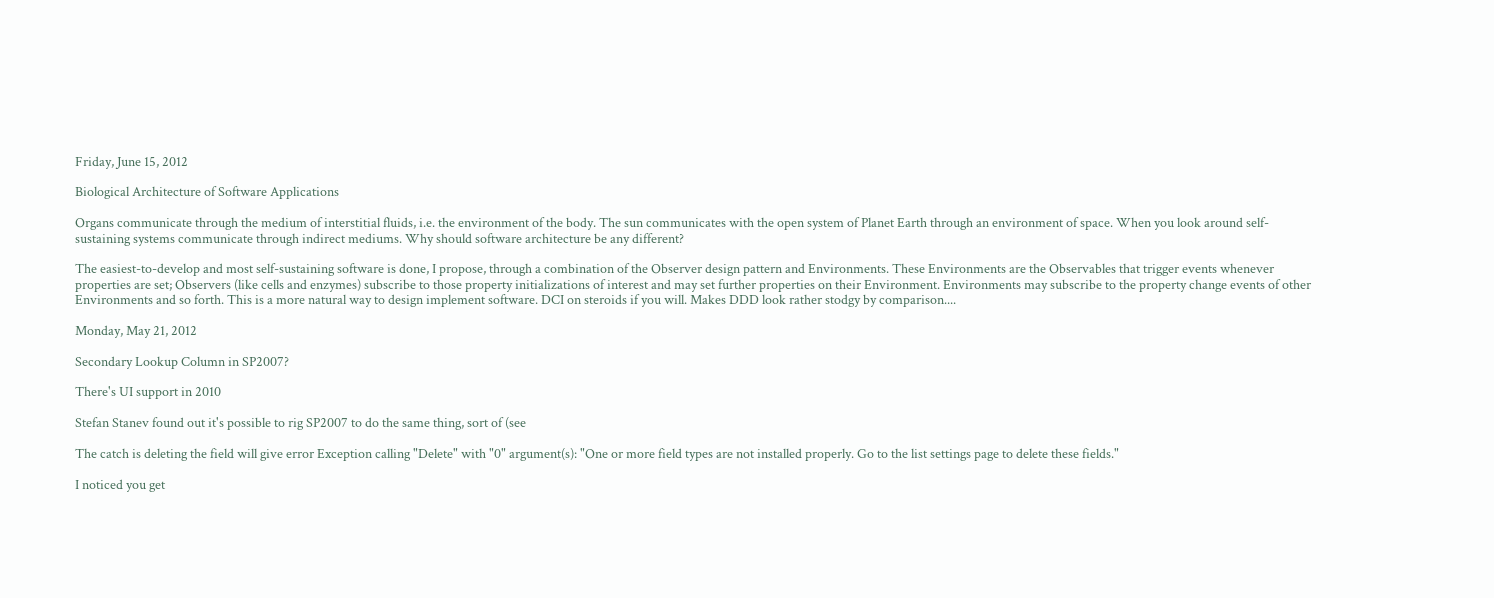Friday, June 15, 2012

Biological Architecture of Software Applications

Organs communicate through the medium of interstitial fluids, i.e. the environment of the body. The sun communicates with the open system of Planet Earth through an environment of space. When you look around self-sustaining systems communicate through indirect mediums. Why should software architecture be any different?

The easiest-to-develop and most self-sustaining software is done, I propose, through a combination of the Observer design pattern and Environments. These Environments are the Observables that trigger events whenever properties are set; Observers (like cells and enzymes) subscribe to those property initializations of interest and may set further properties on their Environment. Environments may subscribe to the property change events of other Environments and so forth. This is a more natural way to design implement software. DCI on steroids if you will. Makes DDD look rather stodgy by comparison....

Monday, May 21, 2012

Secondary Lookup Column in SP2007?

There's UI support in 2010

Stefan Stanev found out it's possible to rig SP2007 to do the same thing, sort of (see

The catch is deleting the field will give error Exception calling "Delete" with "0" argument(s): "One or more field types are not installed properly. Go to the list settings page to delete these fields."

I noticed you get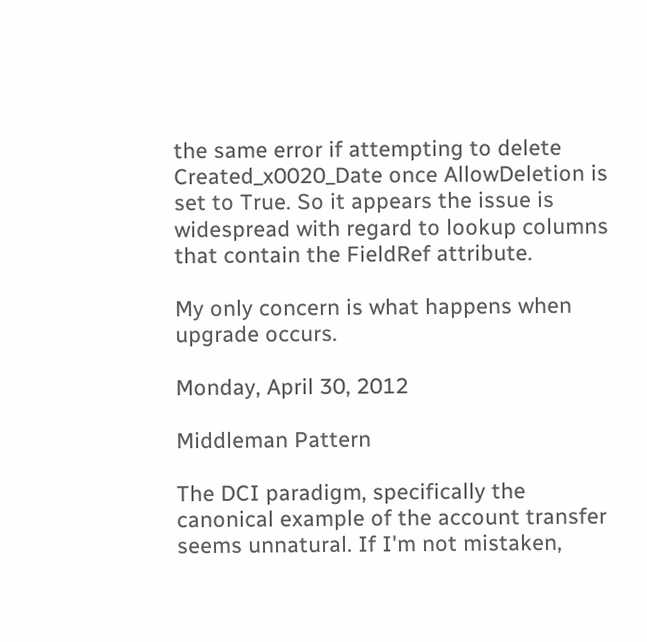the same error if attempting to delete Created_x0020_Date once AllowDeletion is set to True. So it appears the issue is widespread with regard to lookup columns that contain the FieldRef attribute.

My only concern is what happens when upgrade occurs.

Monday, April 30, 2012

Middleman Pattern

The DCI paradigm, specifically the canonical example of the account transfer seems unnatural. If I'm not mistaken,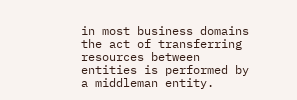in most business domains the act of transferring resources between entities is performed by a middleman entity.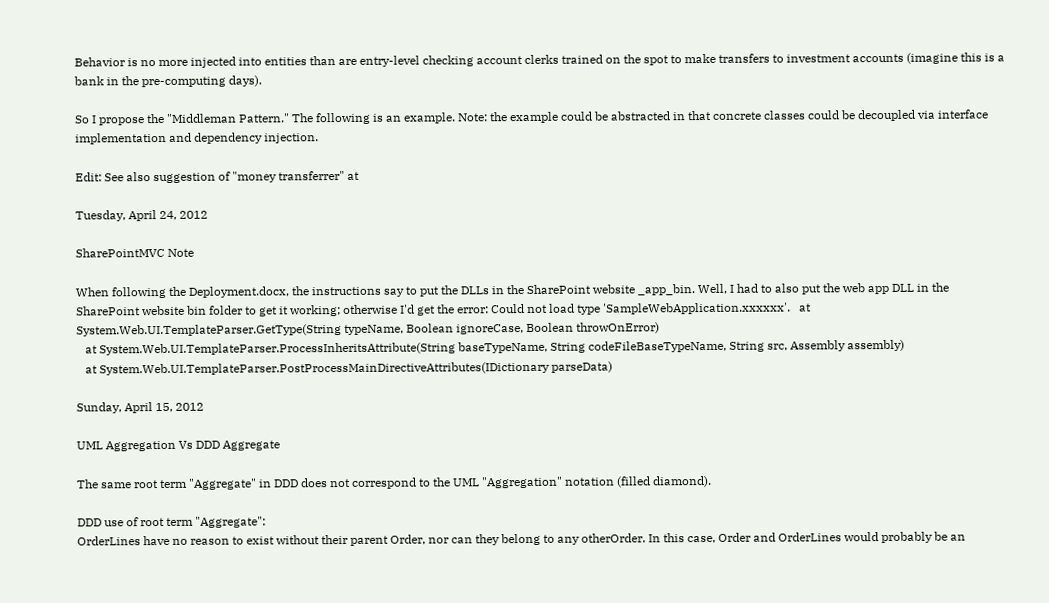Behavior is no more injected into entities than are entry-level checking account clerks trained on the spot to make transfers to investment accounts (imagine this is a bank in the pre-computing days).

So I propose the "Middleman Pattern." The following is an example. Note: the example could be abstracted in that concrete classes could be decoupled via interface implementation and dependency injection.

Edit: See also suggestion of "money transferrer" at

Tuesday, April 24, 2012

SharePointMVC Note

When following the Deployment.docx, the instructions say to put the DLLs in the SharePoint website _app_bin. Well, I had to also put the web app DLL in the SharePoint website bin folder to get it working; otherwise I'd get the error: Could not load type 'SampleWebApplication.xxxxxx'.   at System.Web.UI.TemplateParser.GetType(String typeName, Boolean ignoreCase, Boolean throwOnError)
   at System.Web.UI.TemplateParser.ProcessInheritsAttribute(String baseTypeName, String codeFileBaseTypeName, String src, Assembly assembly)
   at System.Web.UI.TemplateParser.PostProcessMainDirectiveAttributes(IDictionary parseData)

Sunday, April 15, 2012

UML Aggregation Vs DDD Aggregate

The same root term "Aggregate" in DDD does not correspond to the UML "Aggregation" notation (filled diamond).

DDD use of root term "Aggregate":
OrderLines have no reason to exist without their parent Order, nor can they belong to any otherOrder. In this case, Order and OrderLines would probably be an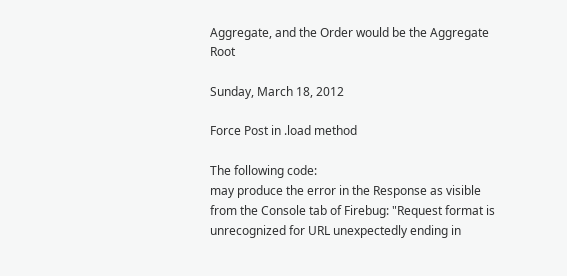Aggregate, and the Order would be the Aggregate Root

Sunday, March 18, 2012

Force Post in .load method

The following code:
may produce the error in the Response as visible from the Console tab of Firebug: "Request format is unrecognized for URL unexpectedly ending in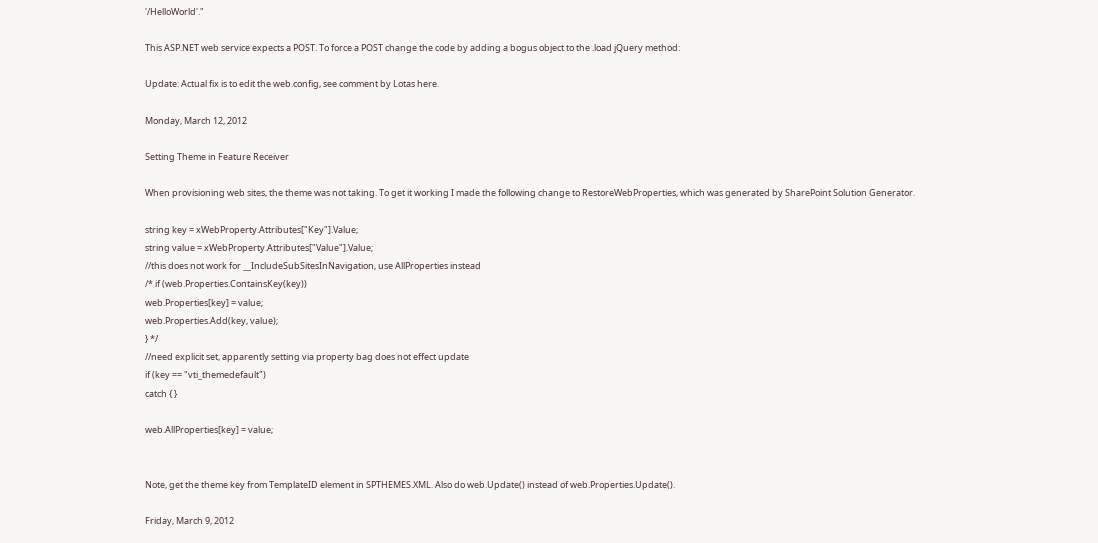'/HelloWorld'."

This ASP.NET web service expects a POST. To force a POST change the code by adding a bogus object to the .load jQuery method:

Update: Actual fix is to edit the web.config, see comment by Lotas here.

Monday, March 12, 2012

Setting Theme in Feature Receiver

When provisioning web sites, the theme was not taking. To get it working I made the following change to RestoreWebProperties, which was generated by SharePoint Solution Generator.

string key = xWebProperty.Attributes["Key"].Value;
string value = xWebProperty.Attributes["Value"].Value;
//this does not work for __IncludeSubSitesInNavigation, use AllProperties instead
/* if (web.Properties.ContainsKey(key))
web.Properties[key] = value;
web.Properties.Add(key, value);
} */
//need explicit set, apparently setting via property bag does not effect update
if (key == "vti_themedefault")
catch { }

web.AllProperties[key] = value;


Note, get the theme key from TemplateID element in SPTHEMES.XML. Also do web.Update() instead of web.Properties.Update().

Friday, March 9, 2012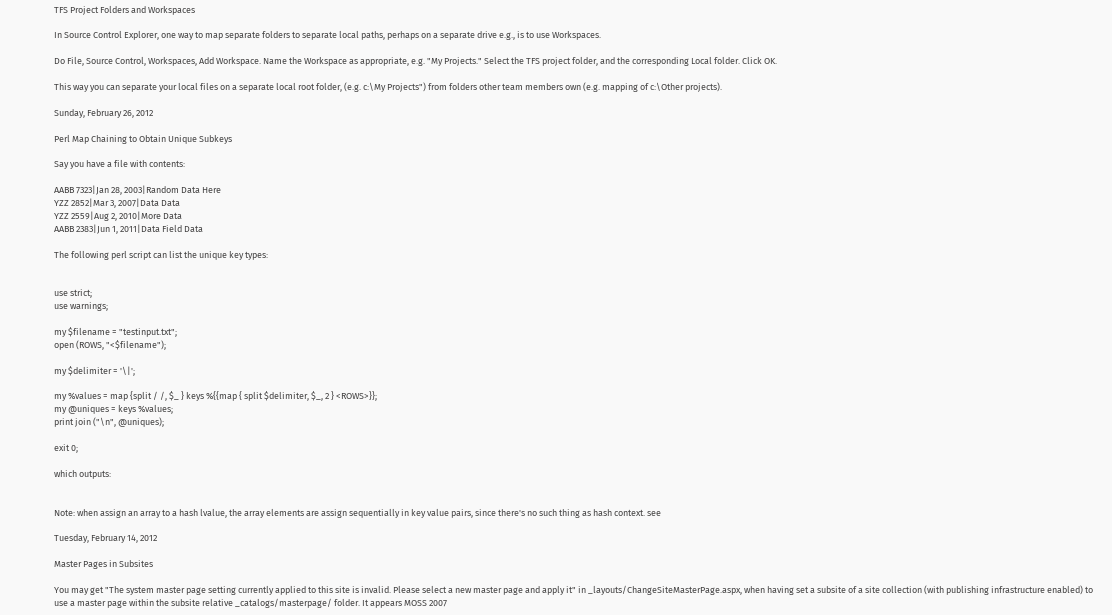TFS Project Folders and Workspaces

In Source Control Explorer, one way to map separate folders to separate local paths, perhaps on a separate drive e.g., is to use Workspaces.

Do File, Source Control, Workspaces, Add Workspace. Name the Workspace as appropriate, e.g. "My Projects." Select the TFS project folder, and the corresponding Local folder. Click OK.

This way you can separate your local files on a separate local root folder, (e.g. c:\My Projects") from folders other team members own (e.g. mapping of c:\Other projects).

Sunday, February 26, 2012

Perl Map Chaining to Obtain Unique Subkeys

Say you have a file with contents:

AABB 7323|Jan 28, 2003|Random Data Here
YZZ 2852|Mar 3, 2007|Data Data
YZZ 2559|Aug 2, 2010|More Data
AABB 2383|Jun 1, 2011|Data Field Data

The following perl script can list the unique key types:


use strict;
use warnings;

my $filename = "testinput.txt";
open (ROWS, "<$filename");

my $delimiter = '\|';

my %values = map {split / /, $_ } keys %{{map { split $delimiter, $_, 2 } <ROWS>}};
my @uniques = keys %values;
print join ("\n", @uniques);

exit 0;

which outputs:


Note: when assign an array to a hash lvalue, the array elements are assign sequentially in key value pairs, since there's no such thing as hash context. see

Tuesday, February 14, 2012

Master Pages in Subsites

You may get "The system master page setting currently applied to this site is invalid. Please select a new master page and apply it" in _layouts/ChangeSiteMasterPage.aspx, when having set a subsite of a site collection (with publishing infrastructure enabled) to use a master page within the subsite relative _catalogs/masterpage/ folder. It appears MOSS 2007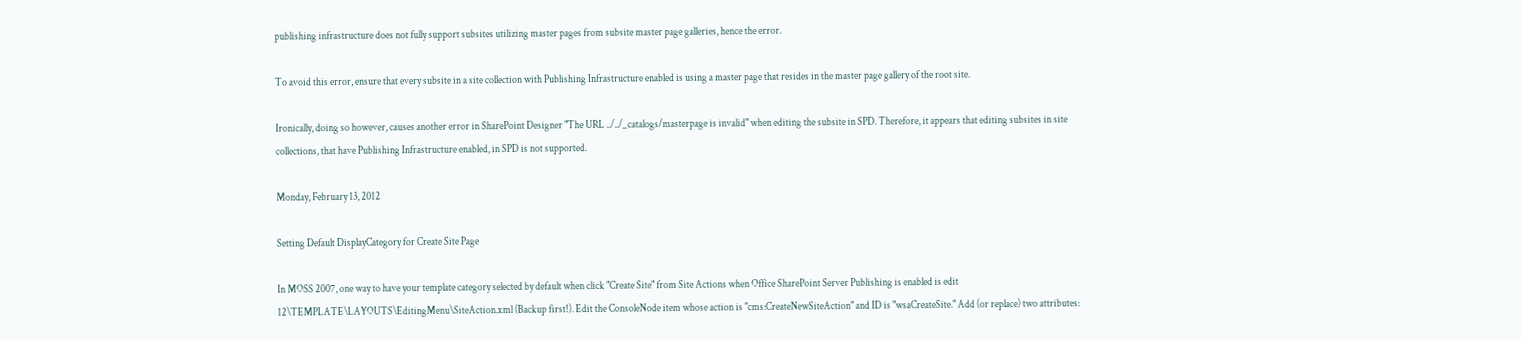publishing infrastructure does not fully support subsites utilizing master pages from subsite master page galleries, hence the error.

To avoid this error, ensure that every subsite in a site collection with Publishing Infrastructure enabled is using a master page that resides in the master page gallery of the root site.

Ironically, doing so however, causes another error in SharePoint Designer "The URL ../../_catalogs/masterpage is invalid" when editing the subsite in SPD. Therefore, it appears that editing subsites in site collections, that have Publishing Infrastructure enabled, in SPD is not supported.

Monday, February 13, 2012

Setting Default DisplayCategory for Create Site Page

In MOSS 2007, one way to have your template category selected by default when click "Create Site" from Site Actions when Office SharePoint Server Publishing is enabled is edit 12\TEMPLATE\LAYOUTS\EditingMenu\SiteAction.xml (Backup first!). Edit the ConsoleNode item whose action is "cms:CreateNewSiteAction" and ID is "wsaCreateSite." Add (or replace) two attributes: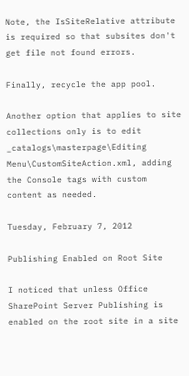Note, the IsSiteRelative attribute is required so that subsites don't get file not found errors.

Finally, recycle the app pool.

Another option that applies to site collections only is to edit _catalogs\masterpage\Editing Menu\CustomSiteAction.xml, adding the Console tags with custom content as needed.

Tuesday, February 7, 2012

Publishing Enabled on Root Site

I noticed that unless Office SharePoint Server Publishing is enabled on the root site in a site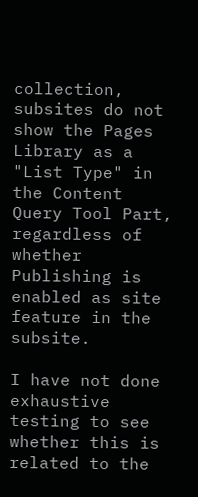collection, subsites do not show the Pages Library as a "List Type" in the Content Query Tool Part, regardless of whether Publishing is enabled as site feature in the subsite.

I have not done exhaustive testing to see whether this is related to the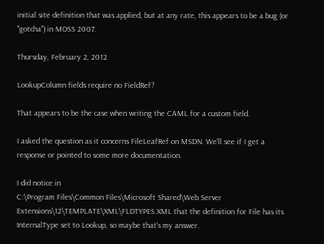initial site definition that was applied, but at any rate, this appears to be a bug (or "gotcha") in MOSS 2007.

Thursday, February 2, 2012

LookupColumn fields require no FieldRef?

That appears to be the case when writing the CAML for a custom field.

I asked the question as it concerns FileLeafRef on MSDN. We'll see if I get a response or pointed to some more documentation.

I did notice in
C:\Program Files\Common Files\Microsoft Shared\Web Server Extensions\12\TEMPLATE\XML\FLDTYPES.XML that the definition for File has its InternalType set to Lookup, so maybe that's my answer.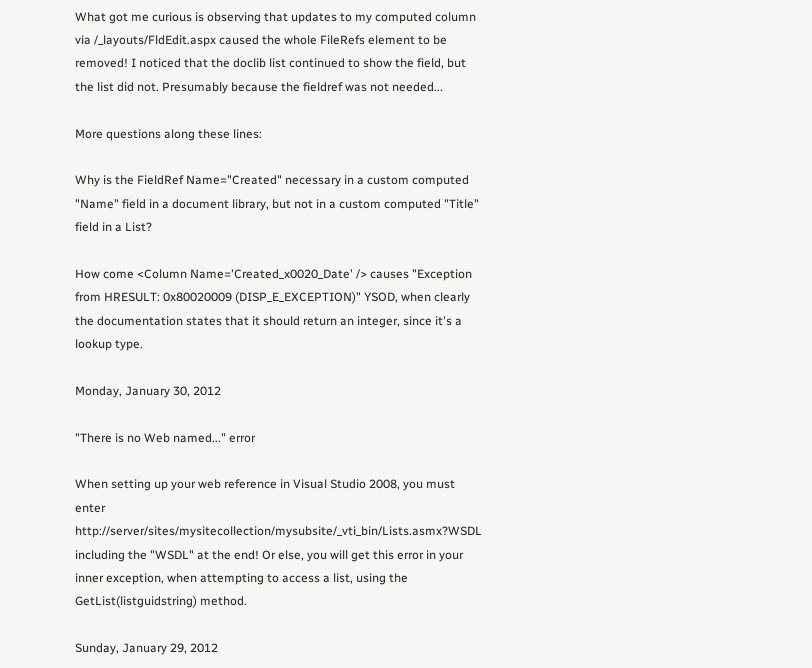What got me curious is observing that updates to my computed column via /_layouts/FldEdit.aspx caused the whole FileRefs element to be removed! I noticed that the doclib list continued to show the field, but the list did not. Presumably because the fieldref was not needed...

More questions along these lines:

Why is the FieldRef Name="Created" necessary in a custom computed "Name" field in a document library, but not in a custom computed "Title" field in a List?

How come <Column Name='Created_x0020_Date' /> causes "Exception from HRESULT: 0x80020009 (DISP_E_EXCEPTION)" YSOD, when clearly the documentation states that it should return an integer, since it's a lookup type.

Monday, January 30, 2012

"There is no Web named..." error

When setting up your web reference in Visual Studio 2008, you must enter http://server/sites/mysitecollection/mysubsite/_vti_bin/Lists.asmx?WSDL including the "WSDL" at the end! Or else, you will get this error in your inner exception, when attempting to access a list, using the GetList(listguidstring) method.

Sunday, January 29, 2012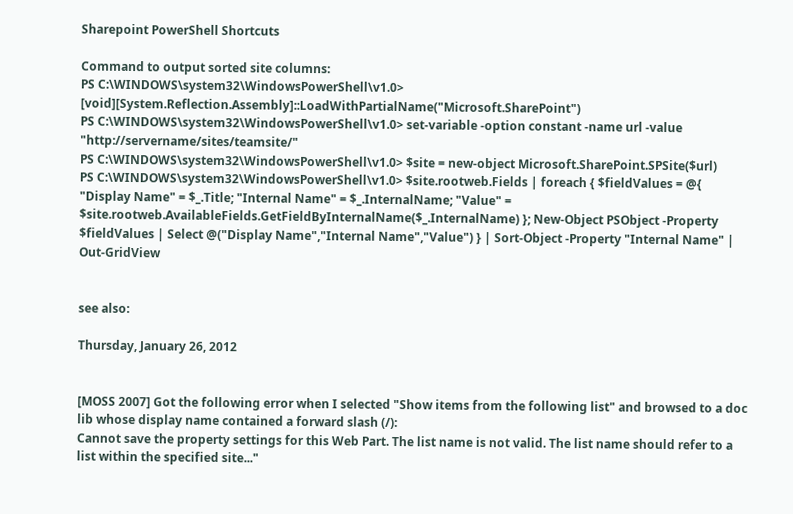Sharepoint PowerShell Shortcuts

Command to output sorted site columns:
PS C:\WINDOWS\system32\WindowsPowerShell\v1.0> [void][System.Reflection.Assembly]::LoadWithPartialName("Microsoft.SharePoint")
PS C:\WINDOWS\system32\WindowsPowerShell\v1.0> set-variable -option constant -name url -value "http://servername/sites/teamsite/"
PS C:\WINDOWS\system32\WindowsPowerShell\v1.0> $site = new-object Microsoft.SharePoint.SPSite($url)
PS C:\WINDOWS\system32\WindowsPowerShell\v1.0> $site.rootweb.Fields | foreach { $fieldValues = @{ "Display Name" = $_.Title; "Internal Name" = $_.InternalName; "Value" = $site.rootweb.AvailableFields.GetFieldByInternalName($_.InternalName) }; New-Object PSObject -Property $fieldValues | Select @("Display Name","Internal Name","Value") } | Sort-Object -Property "Internal Name" | Out-GridView


see also:

Thursday, January 26, 2012


[MOSS 2007] Got the following error when I selected "Show items from the following list" and browsed to a doc lib whose display name contained a forward slash (/):
Cannot save the property settings for this Web Part. The list name is not valid. The list name should refer to a list within the specified site..."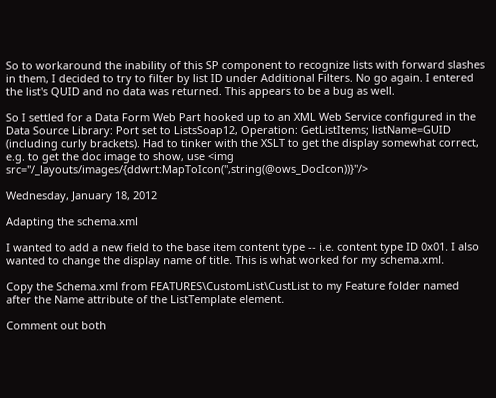So to workaround the inability of this SP component to recognize lists with forward slashes in them, I decided to try to filter by list ID under Additional Filters. No go again. I entered the list's QUID and no data was returned. This appears to be a bug as well.

So I settled for a Data Form Web Part hooked up to an XML Web Service configured in the Data Source Library: Port set to ListsSoap12, Operation: GetListItems; listName=GUID (including curly brackets). Had to tinker with the XSLT to get the display somewhat correct, e.g. to get the doc image to show, use <img src="/_layouts/images/{ddwrt:MapToIcon('',string(@ows_DocIcon))}"/>

Wednesday, January 18, 2012

Adapting the schema.xml

I wanted to add a new field to the base item content type -- i.e. content type ID 0x01. I also wanted to change the display name of title. This is what worked for my schema.xml.

Copy the Schema.xml from FEATURES\CustomList\CustList to my Feature folder named after the Name attribute of the ListTemplate element.

Comment out both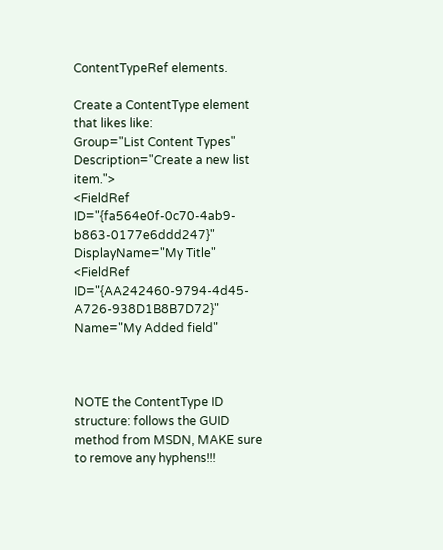ContentTypeRef elements.

Create a ContentType element that likes like:
Group="List Content Types"
Description="Create a new list item.">
<FieldRef ID="{fa564e0f-0c70-4ab9-b863-0177e6ddd247}"
DisplayName="My Title"
<FieldRef ID="{AA242460-9794-4d45-A726-938D1B8B7D72}"
Name="My Added field"



NOTE the ContentType ID structure: follows the GUID method from MSDN, MAKE sure to remove any hyphens!!!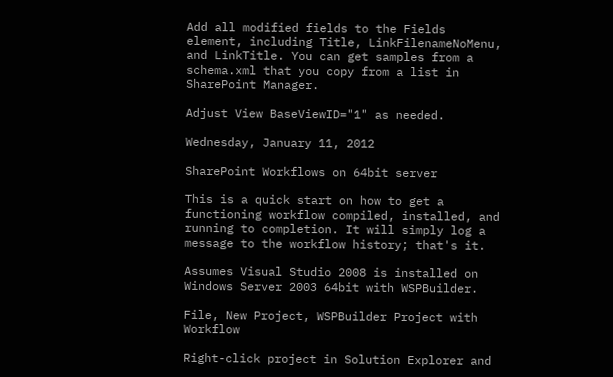Add all modified fields to the Fields element, including Title, LinkFilenameNoMenu, and LinkTitle. You can get samples from a schema.xml that you copy from a list in SharePoint Manager.

Adjust View BaseViewID="1" as needed.

Wednesday, January 11, 2012

SharePoint Workflows on 64bit server

This is a quick start on how to get a functioning workflow compiled, installed, and running to completion. It will simply log a message to the workflow history; that's it.

Assumes Visual Studio 2008 is installed on Windows Server 2003 64bit with WSPBuilder.

File, New Project, WSPBuilder Project with Workflow

Right-click project in Solution Explorer and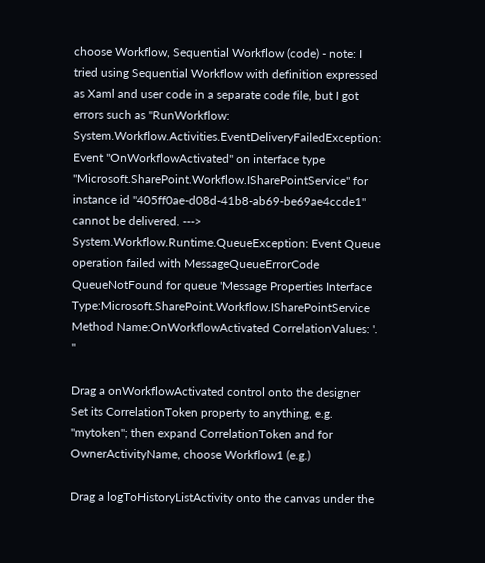choose Workflow, Sequential Workflow (code) - note: I tried using Sequential Workflow with definition expressed as Xaml and user code in a separate code file, but I got errors such as "RunWorkflow: System.Workflow.Activities.EventDeliveryFailedException: Event "OnWorkflowActivated" on interface type "Microsoft.SharePoint.Workflow.ISharePointService" for instance id "405ff0ae-d08d-41b8-ab69-be69ae4ccde1" cannot be delivered. ---> System.Workflow.Runtime.QueueException: Event Queue operation failed with MessageQueueErrorCode QueueNotFound for queue 'Message Properties Interface Type:Microsoft.SharePoint.Workflow.ISharePointService Method Name:OnWorkflowActivated CorrelationValues: '. "

Drag a onWorkflowActivated control onto the designer
Set its CorrelationToken property to anything, e.g. "mytoken"; then expand CorrelationToken and for OwnerActivityName, choose Workflow1 (e.g.)

Drag a logToHistoryListActivity onto the canvas under the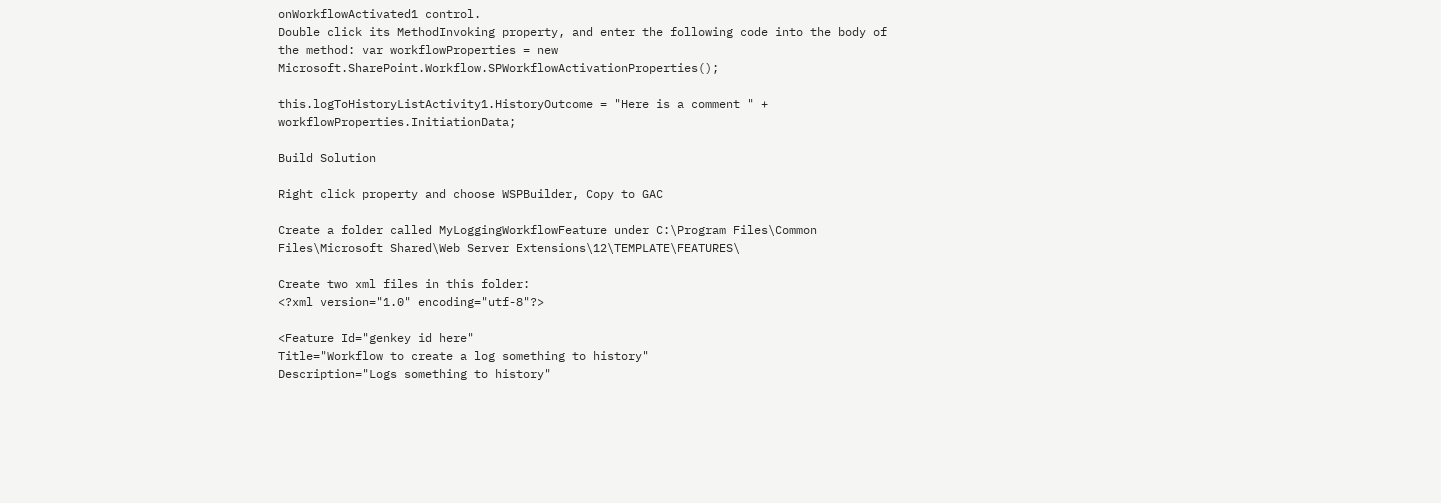onWorkflowActivated1 control.
Double click its MethodInvoking property, and enter the following code into the body of the method: var workflowProperties = new Microsoft.SharePoint.Workflow.SPWorkflowActivationProperties();

this.logToHistoryListActivity1.HistoryOutcome = "Here is a comment " + workflowProperties.InitiationData;

Build Solution

Right click property and choose WSPBuilder, Copy to GAC

Create a folder called MyLoggingWorkflowFeature under C:\Program Files\Common Files\Microsoft Shared\Web Server Extensions\12\TEMPLATE\FEATURES\

Create two xml files in this folder:
<?xml version="1.0" encoding="utf-8"?>

<Feature Id="genkey id here"
Title="Workflow to create a log something to history"
Description="Logs something to history"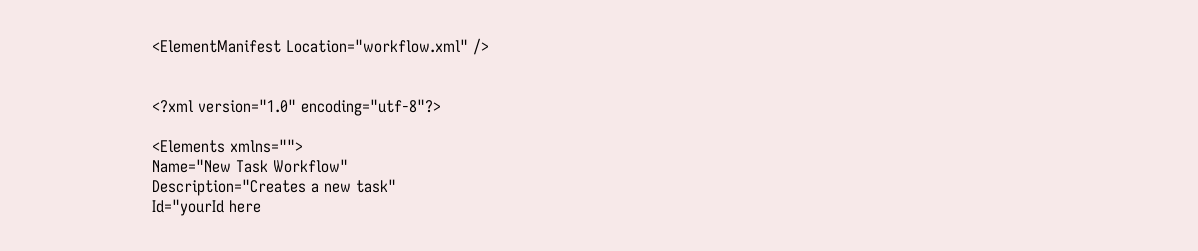<ElementManifest Location="workflow.xml" />


<?xml version="1.0" encoding="utf-8"?>

<Elements xmlns="">
Name="New Task Workflow"
Description="Creates a new task"
Id="yourId here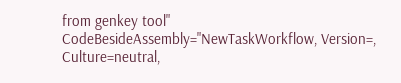from genkey tool"
CodeBesideAssembly="NewTaskWorkflow, Version=, Culture=neutral,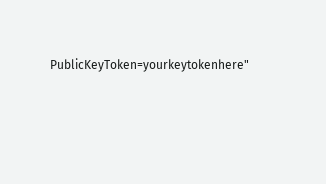PublicKeyToken=yourkeytokenhere"